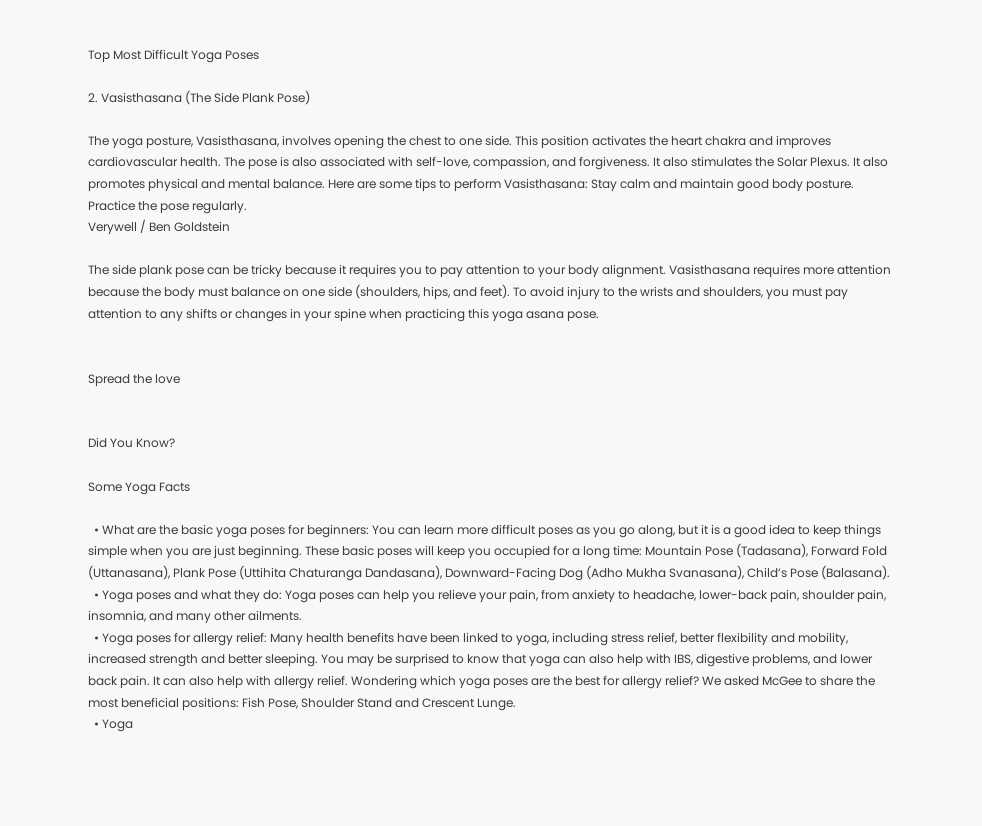Top Most Difficult Yoga Poses

2. Vasisthasana (The Side Plank Pose)

The yoga posture, Vasisthasana, involves opening the chest to one side. This position activates the heart chakra and improves cardiovascular health. The pose is also associated with self-love, compassion, and forgiveness. It also stimulates the Solar Plexus. It also promotes physical and mental balance. Here are some tips to perform Vasisthasana: Stay calm and maintain good body posture. Practice the pose regularly.
Verywell / Ben Goldstein

The side plank pose can be tricky because it requires you to pay attention to your body alignment. Vasisthasana requires more attention because the body must balance on one side (shoulders, hips, and feet). To avoid injury to the wrists and shoulders, you must pay attention to any shifts or changes in your spine when practicing this yoga asana pose.


Spread the love


Did You Know?

Some Yoga Facts

  • What are the basic yoga poses for beginners: You can learn more difficult poses as you go along, but it is a good idea to keep things simple when you are just beginning. These basic poses will keep you occupied for a long time: Mountain Pose (Tadasana), Forward Fold (Uttanasana), Plank Pose (Uttihita Chaturanga Dandasana), Downward-Facing Dog (Adho Mukha Svanasana), Child’s Pose (Balasana).
  • Yoga poses and what they do: Yoga poses can help you relieve your pain, from anxiety to headache, lower-back pain, shoulder pain, insomnia, and many other ailments.
  • Yoga poses for allergy relief: Many health benefits have been linked to yoga, including stress relief, better flexibility and mobility, increased strength and better sleeping. You may be surprised to know that yoga can also help with IBS, digestive problems, and lower back pain. It can also help with allergy relief. Wondering which yoga poses are the best for allergy relief? We asked McGee to share the most beneficial positions: Fish Pose, Shoulder Stand and Crescent Lunge.
  • Yoga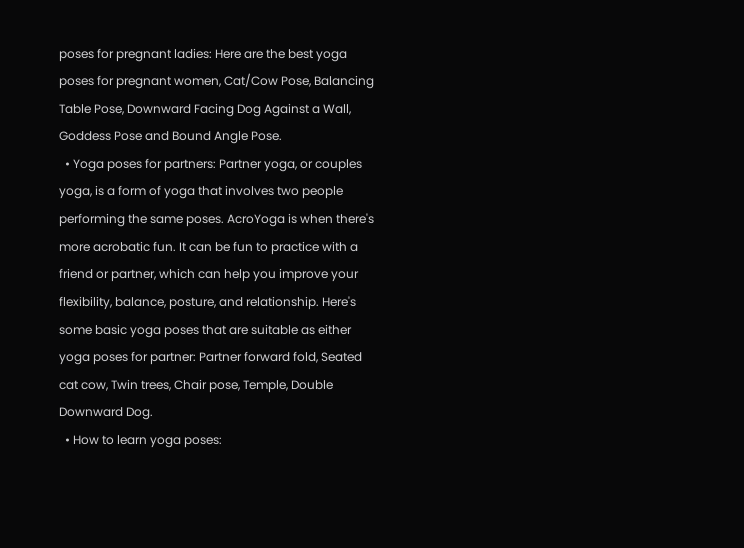poses for pregnant ladies: Here are the best yoga poses for pregnant women, Cat/Cow Pose, Balancing Table Pose, Downward Facing Dog Against a Wall, Goddess Pose and Bound Angle Pose.
  • Yoga poses for partners: Partner yoga, or couples yoga, is a form of yoga that involves two people performing the same poses. AcroYoga is when there's more acrobatic fun. It can be fun to practice with a friend or partner, which can help you improve your flexibility, balance, posture, and relationship. Here's some basic yoga poses that are suitable as either yoga poses for partner: Partner forward fold, Seated cat cow, Twin trees, Chair pose, Temple, Double Downward Dog.
  • How to learn yoga poses: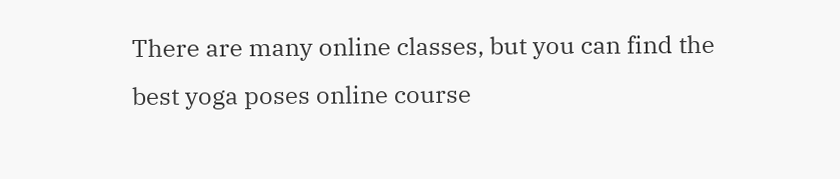There are many online classes, but you can find the best yoga poses online course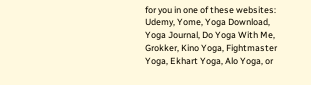for you in one of these websites: Udemy, Yome, Yoga Download, Yoga Journal, Do Yoga With Me, Grokker, Kino Yoga, Fightmaster Yoga, Ekhart Yoga, Alo Yoga, or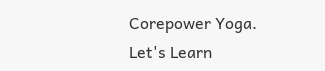Corepower Yoga.
Let's Learn